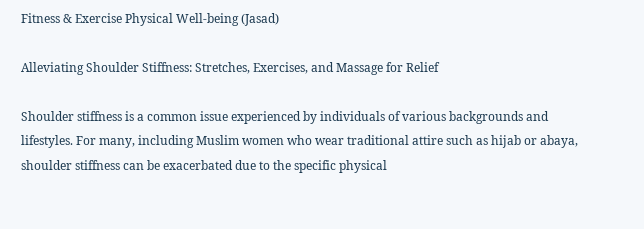Fitness & Exercise Physical Well-being (Jasad)

Alleviating Shoulder Stiffness: Stretches, Exercises, and Massage for Relief

Shoulder stiffness is a common issue experienced by individuals of various backgrounds and lifestyles. For many, including Muslim women who wear traditional attire such as hijab or abaya, shoulder stiffness can be exacerbated due to the specific physical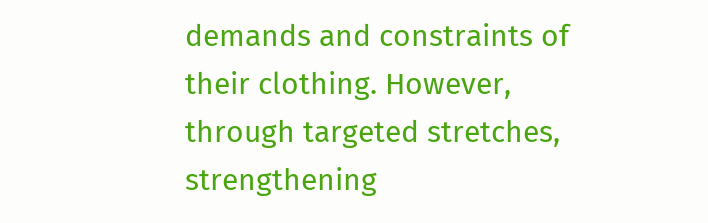demands and constraints of their clothing. However, through targeted stretches, strengthening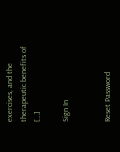exercises, and the therapeutic benefits of […]

Sign In


Reset Password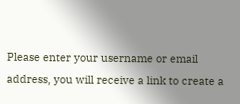Please enter your username or email address, you will receive a link to create a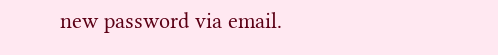new password via email.